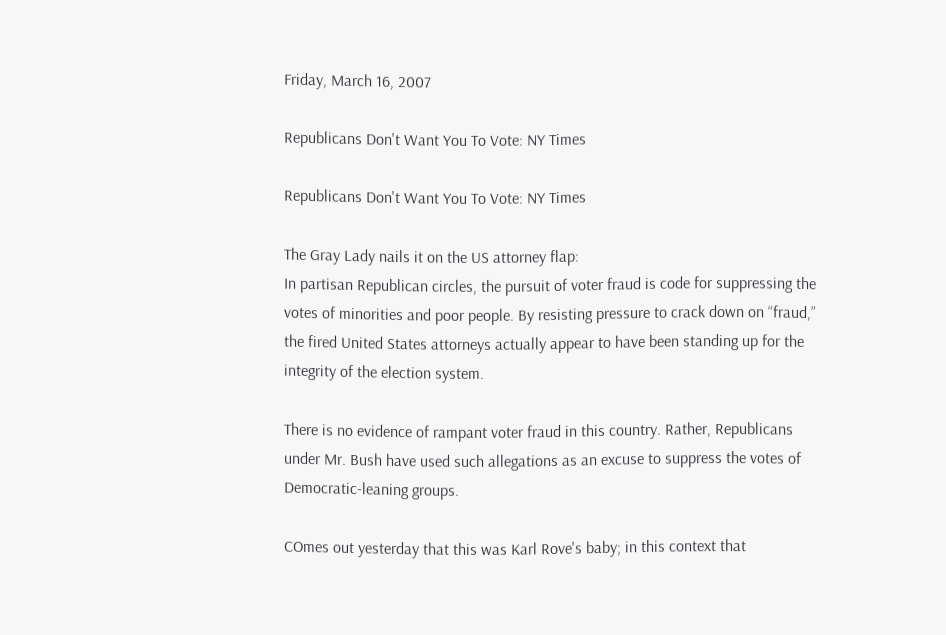Friday, March 16, 2007

Republicans Don't Want You To Vote: NY Times

Republicans Don't Want You To Vote: NY Times

The Gray Lady nails it on the US attorney flap:
In partisan Republican circles, the pursuit of voter fraud is code for suppressing the votes of minorities and poor people. By resisting pressure to crack down on “fraud,” the fired United States attorneys actually appear to have been standing up for the integrity of the election system.

There is no evidence of rampant voter fraud in this country. Rather, Republicans under Mr. Bush have used such allegations as an excuse to suppress the votes of Democratic-leaning groups.

COmes out yesterday that this was Karl Rove's baby; in this context that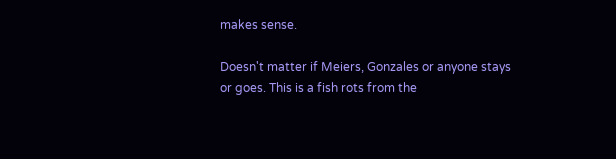makes sense.

Doesn't matter if Meiers, Gonzales or anyone stays or goes. This is a fish rots from the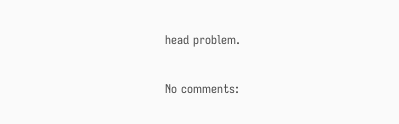head problem.

No comments: